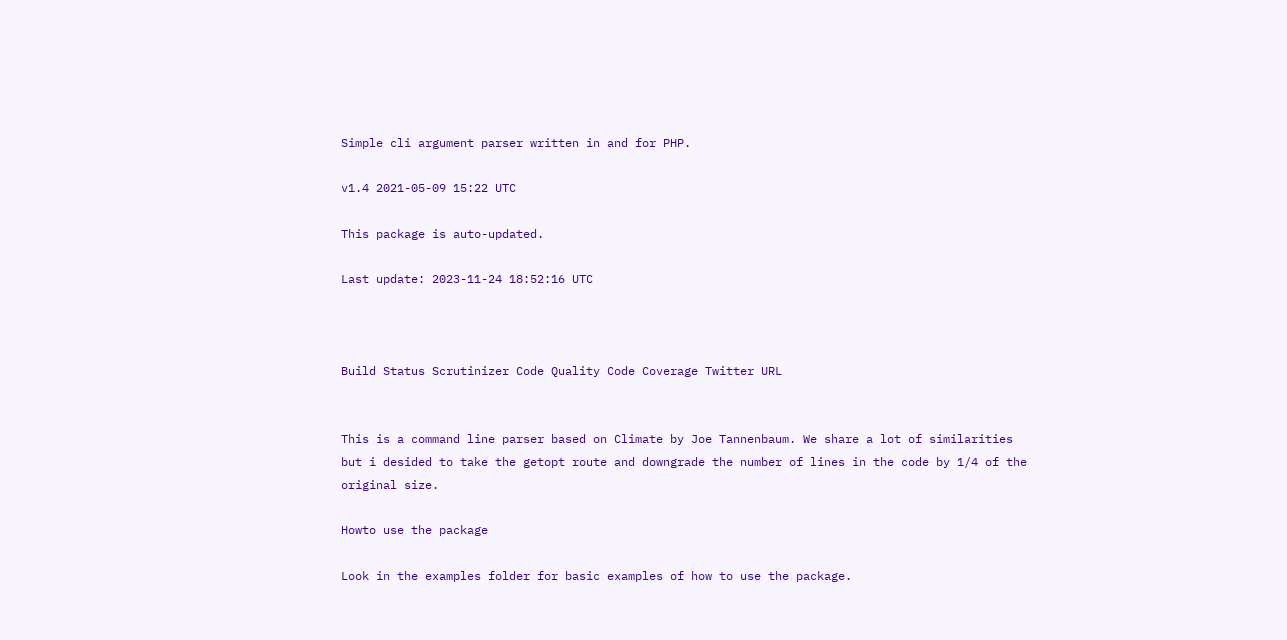Simple cli argument parser written in and for PHP.

v1.4 2021-05-09 15:22 UTC

This package is auto-updated.

Last update: 2023-11-24 18:52:16 UTC



Build Status Scrutinizer Code Quality Code Coverage Twitter URL


This is a command line parser based on Climate by Joe Tannenbaum. We share a lot of similarities but i desided to take the getopt route and downgrade the number of lines in the code by 1/4 of the original size.

Howto use the package

Look in the examples folder for basic examples of how to use the package.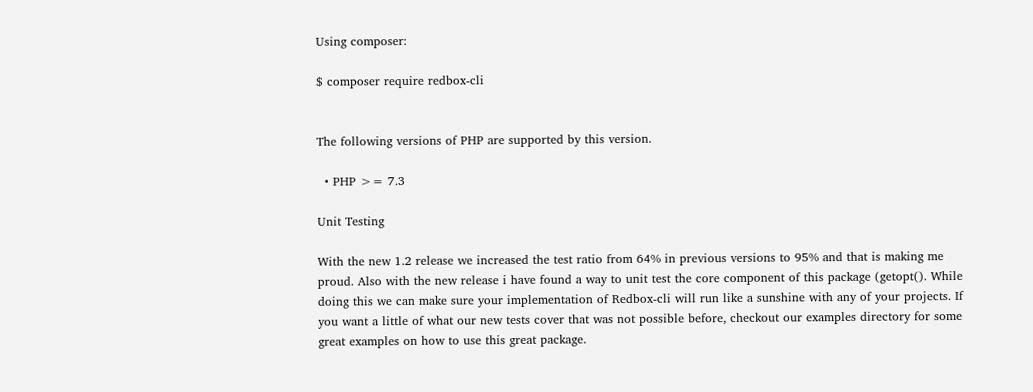Using composer:

$ composer require redbox-cli


The following versions of PHP are supported by this version.

  • PHP >= 7.3

Unit Testing

With the new 1.2 release we increased the test ratio from 64% in previous versions to 95% and that is making me proud. Also with the new release i have found a way to unit test the core component of this package (getopt(). While doing this we can make sure your implementation of Redbox-cli will run like a sunshine with any of your projects. If you want a little of what our new tests cover that was not possible before, checkout our examples directory for some great examples on how to use this great package.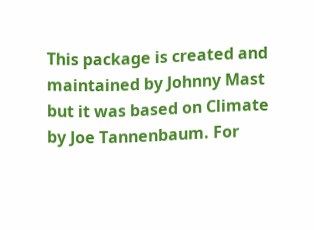This package is created and maintained by Johnny Mast but it was based on Climate by Joe Tannenbaum. For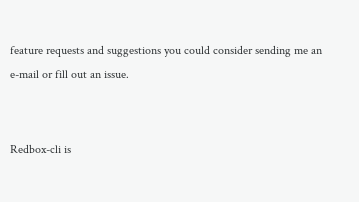feature requests and suggestions you could consider sending me an e-mail or fill out an issue.


Redbox-cli is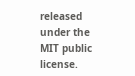released under the MIT public license.